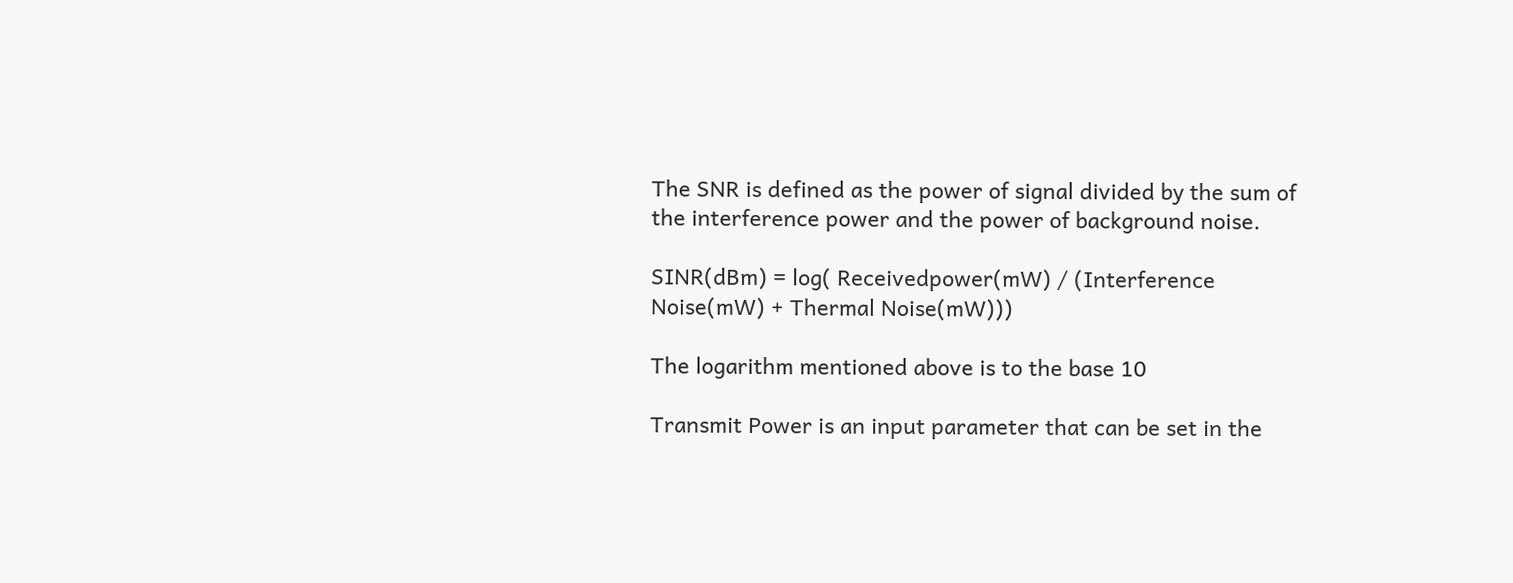The SNR is defined as the power of signal divided by the sum of the interference power and the power of background noise.

SINR(dBm) = log( Receivedpower(mW) / (Interference Noise(mW) + Thermal Noise(mW)))

The logarithm mentioned above is to the base 10

Transmit Power is an input parameter that can be set in the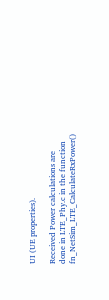UI (UE properties).

Received Power calculations are done in LTE_Phy.c in the function  fn_NetSim_LTE_CalculateRxPower()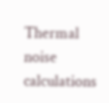Thermal noise calculations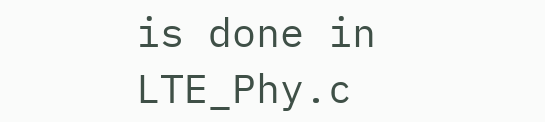is done in LTE_Phy.c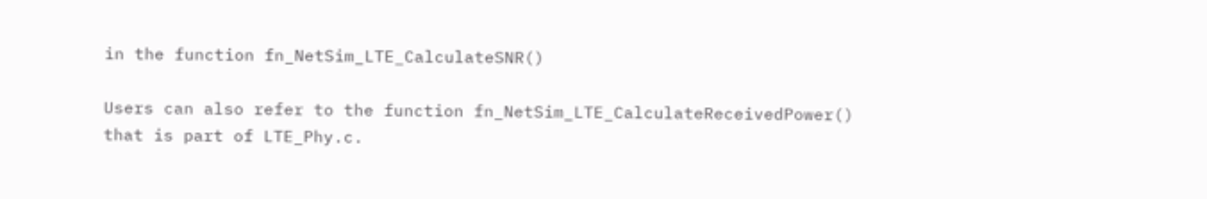in the function fn_NetSim_LTE_CalculateSNR()

Users can also refer to the function fn_NetSim_LTE_CalculateReceivedPower() that is part of LTE_Phy.c.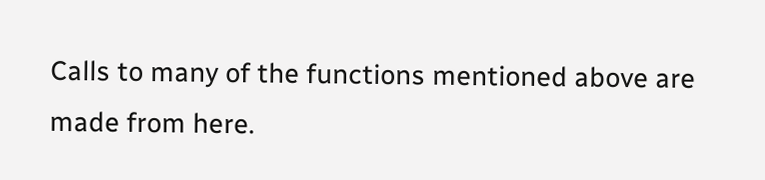Calls to many of the functions mentioned above are made from here.